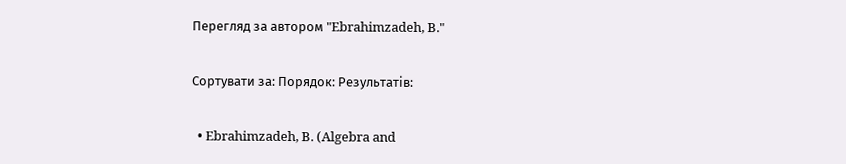Перегляд за автором "Ebrahimzadeh, B."

Сортувати за: Порядок: Результатів:

  • Ebrahimzadeh, B. (Algebra and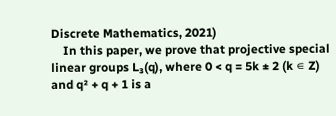Discrete Mathematics, 2021)
    In this paper, we prove that projective special linear groups L₃(q), where 0 < q = 5k ± 2 (k ∊ Z) and q² + q + 1 is a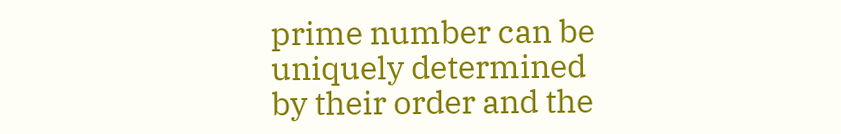prime number can be uniquely determined by their order and the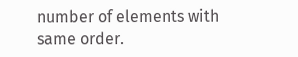number of elements with same order.